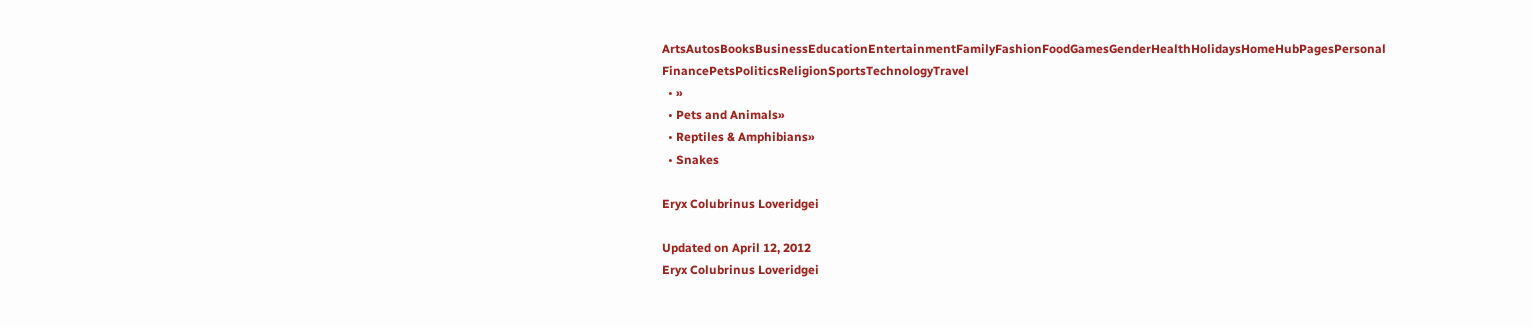ArtsAutosBooksBusinessEducationEntertainmentFamilyFashionFoodGamesGenderHealthHolidaysHomeHubPagesPersonal FinancePetsPoliticsReligionSportsTechnologyTravel
  • »
  • Pets and Animals»
  • Reptiles & Amphibians»
  • Snakes

Eryx Colubrinus Loveridgei

Updated on April 12, 2012
Eryx Colubrinus Loveridgei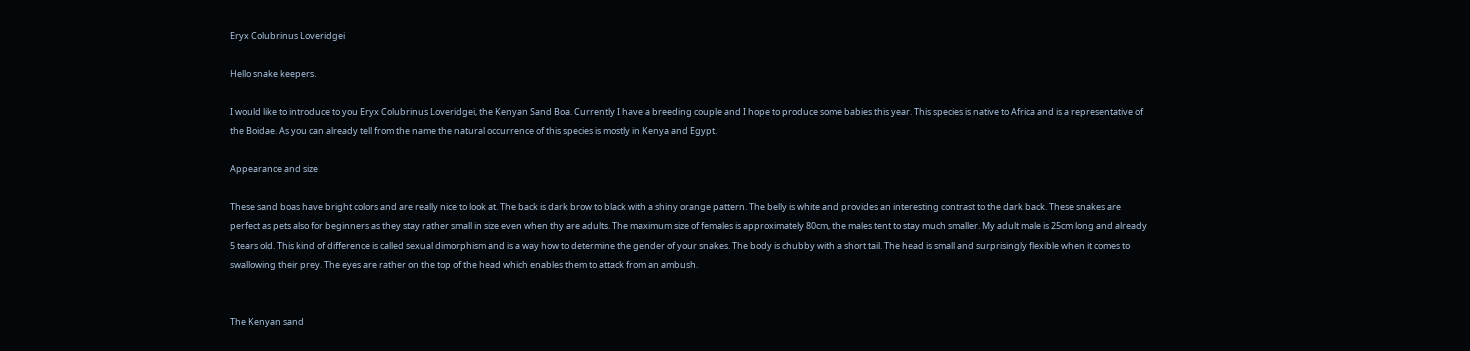Eryx Colubrinus Loveridgei

Hello snake keepers.

I would like to introduce to you Eryx Colubrinus Loveridgei, the Kenyan Sand Boa. Currently I have a breeding couple and I hope to produce some babies this year. This species is native to Africa and is a representative of the Boidae. As you can already tell from the name the natural occurrence of this species is mostly in Kenya and Egypt.

Appearance and size

These sand boas have bright colors and are really nice to look at. The back is dark brow to black with a shiny orange pattern. The belly is white and provides an interesting contrast to the dark back. These snakes are perfect as pets also for beginners as they stay rather small in size even when thy are adults. The maximum size of females is approximately 80cm, the males tent to stay much smaller. My adult male is 25cm long and already 5 tears old. This kind of difference is called sexual dimorphism and is a way how to determine the gender of your snakes. The body is chubby with a short tail. The head is small and surprisingly flexible when it comes to swallowing their prey. The eyes are rather on the top of the head which enables them to attack from an ambush.


The Kenyan sand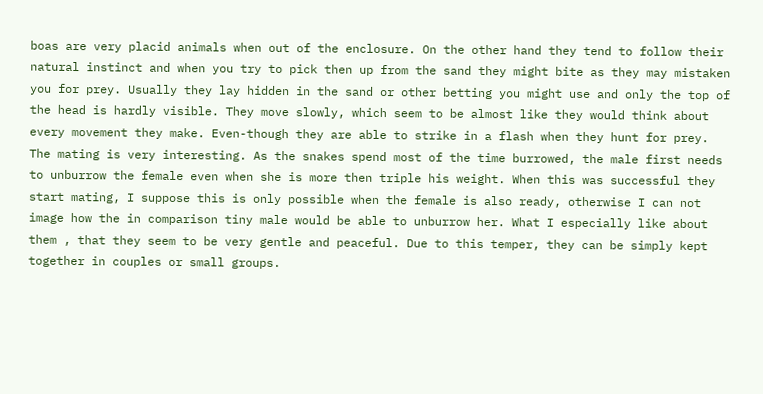boas are very placid animals when out of the enclosure. On the other hand they tend to follow their natural instinct and when you try to pick then up from the sand they might bite as they may mistaken you for prey. Usually they lay hidden in the sand or other betting you might use and only the top of the head is hardly visible. They move slowly, which seem to be almost like they would think about every movement they make. Even-though they are able to strike in a flash when they hunt for prey. The mating is very interesting. As the snakes spend most of the time burrowed, the male first needs to unburrow the female even when she is more then triple his weight. When this was successful they start mating, I suppose this is only possible when the female is also ready, otherwise I can not image how the in comparison tiny male would be able to unburrow her. What I especially like about them , that they seem to be very gentle and peaceful. Due to this temper, they can be simply kept together in couples or small groups.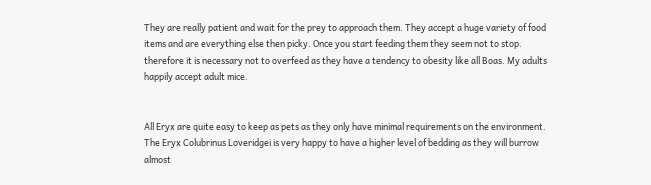They are really patient and wait for the prey to approach them. They accept a huge variety of food items and are everything else then picky. Once you start feeding them they seem not to stop. therefore it is necessary not to overfeed as they have a tendency to obesity like all Boas. My adults happily accept adult mice.


All Eryx are quite easy to keep as pets as they only have minimal requirements on the environment. The Eryx Colubrinus Loveridgei is very happy to have a higher level of bedding as they will burrow almost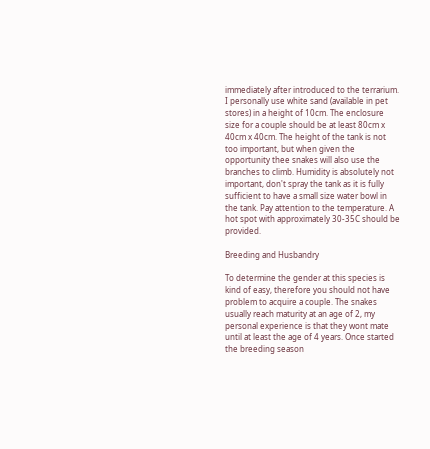immediately after introduced to the terrarium. I personally use white sand (available in pet stores) in a height of 10cm. The enclosure size for a couple should be at least 80cm x 40cm x 40cm. The height of the tank is not too important, but when given the opportunity thee snakes will also use the branches to climb. Humidity is absolutely not important, don't spray the tank as it is fully sufficient to have a small size water bowl in the tank. Pay attention to the temperature. A hot spot with approximately 30-35C should be provided.

Breeding and Husbandry

To determine the gender at this species is kind of easy, therefore you should not have problem to acquire a couple. The snakes usually reach maturity at an age of 2, my personal experience is that they wont mate until at least the age of 4 years. Once started the breeding season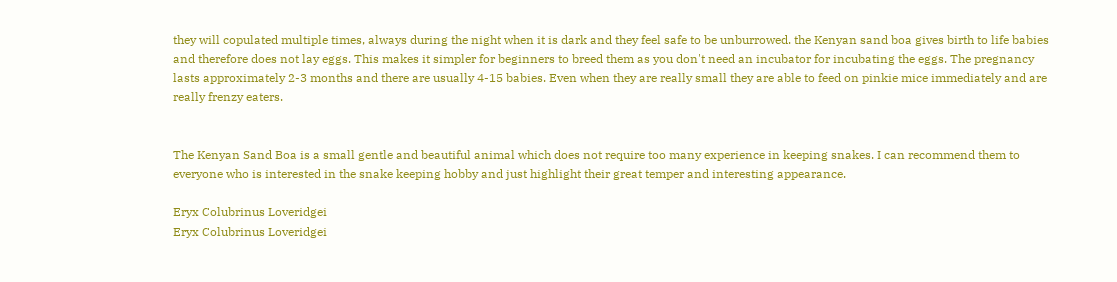they will copulated multiple times, always during the night when it is dark and they feel safe to be unburrowed. the Kenyan sand boa gives birth to life babies and therefore does not lay eggs. This makes it simpler for beginners to breed them as you don't need an incubator for incubating the eggs. The pregnancy lasts approximately 2-3 months and there are usually 4-15 babies. Even when they are really small they are able to feed on pinkie mice immediately and are really frenzy eaters.


The Kenyan Sand Boa is a small gentle and beautiful animal which does not require too many experience in keeping snakes. I can recommend them to everyone who is interested in the snake keeping hobby and just highlight their great temper and interesting appearance.

Eryx Colubrinus Loveridgei
Eryx Colubrinus Loveridgei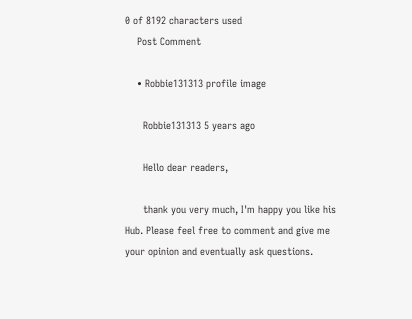0 of 8192 characters used
    Post Comment

    • Robbie131313 profile image

      Robbie131313 5 years ago

      Hello dear readers,

      thank you very much, I'm happy you like his Hub. Please feel free to comment and give me your opinion and eventually ask questions.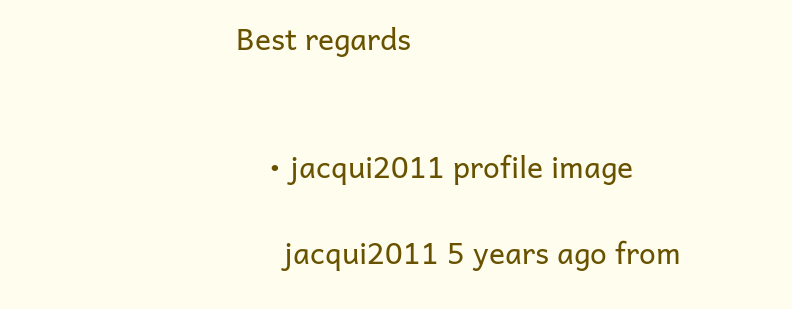Best regards


    • jacqui2011 profile image

      jacqui2011 5 years ago from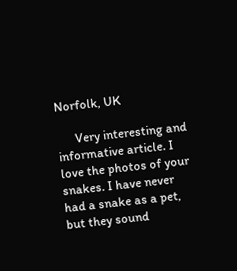Norfolk, UK

      Very interesting and informative article. I love the photos of your snakes. I have never had a snake as a pet, but they sound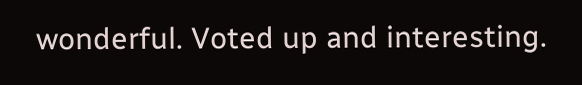wonderful. Voted up and interesting.